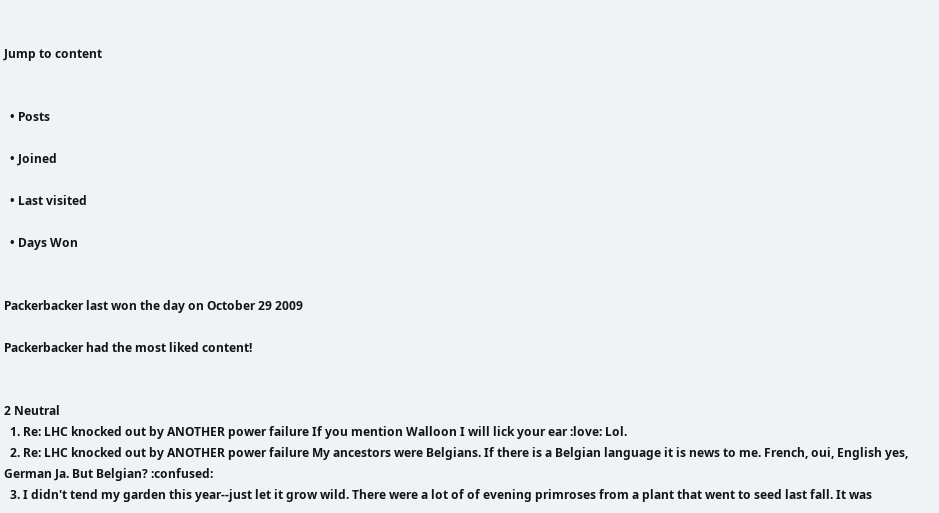Jump to content


  • Posts

  • Joined

  • Last visited

  • Days Won


Packerbacker last won the day on October 29 2009

Packerbacker had the most liked content!


2 Neutral
  1. Re: LHC knocked out by ANOTHER power failure If you mention Walloon I will lick your ear :love: Lol.
  2. Re: LHC knocked out by ANOTHER power failure My ancestors were Belgians. If there is a Belgian language it is news to me. French, oui, English yes, German Ja. But Belgian? :confused:
  3. I didn't tend my garden this year--just let it grow wild. There were a lot of of evening primroses from a plant that went to seed last fall. It was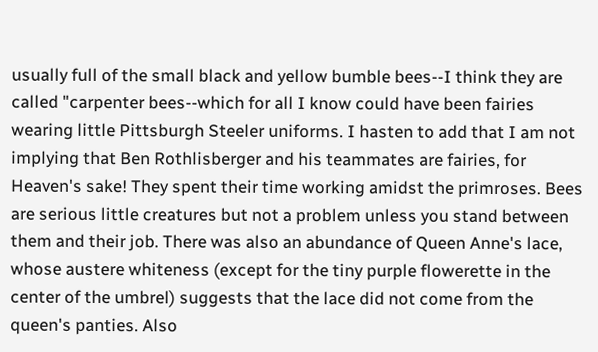usually full of the small black and yellow bumble bees--I think they are called "carpenter bees--which for all I know could have been fairies wearing little Pittsburgh Steeler uniforms. I hasten to add that I am not implying that Ben Rothlisberger and his teammates are fairies, for Heaven's sake! They spent their time working amidst the primroses. Bees are serious little creatures but not a problem unless you stand between them and their job. There was also an abundance of Queen Anne's lace, whose austere whiteness (except for the tiny purple flowerette in the center of the umbrel) suggests that the lace did not come from the queen's panties. Also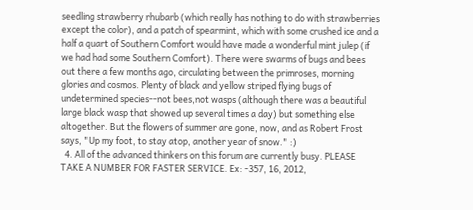seedling strawberry rhubarb (which really has nothing to do with strawberries except the color), and a patch of spearmint, which with some crushed ice and a half a quart of Southern Comfort would have made a wonderful mint julep (if we had had some Southern Comfort). There were swarms of bugs and bees out there a few months ago, circulating between the primroses, morning glories and cosmos. Plenty of black and yellow striped flying bugs of undetermined species--not bees,not wasps (although there was a beautiful large black wasp that showed up several times a day) but something else altogether. But the flowers of summer are gone, now, and as Robert Frost says, "Up my foot, to stay atop, another year of snow." :)
  4. All of the advanced thinkers on this forum are currently busy. PLEASE TAKE A NUMBER FOR FASTER SERVICE. Ex: -357, 16, 2012,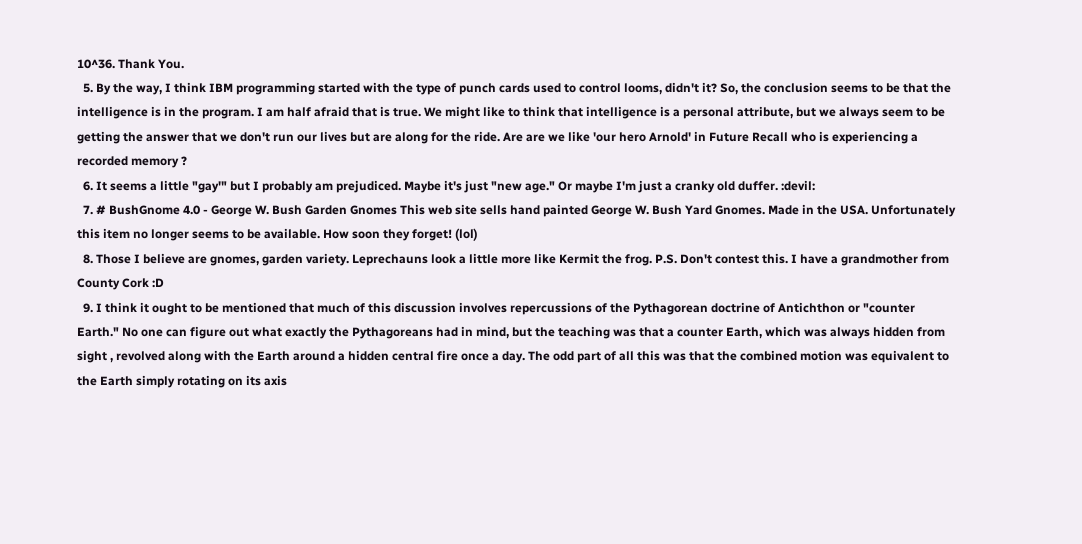10^36. Thank You.
  5. By the way, I think IBM programming started with the type of punch cards used to control looms, didn't it? So, the conclusion seems to be that the intelligence is in the program. I am half afraid that is true. We might like to think that intelligence is a personal attribute, but we always seem to be getting the answer that we don't run our lives but are along for the ride. Are are we like 'our hero Arnold' in Future Recall who is experiencing a recorded memory ?
  6. It seems a little "gay'" but I probably am prejudiced. Maybe it's just "new age." Or maybe I'm just a cranky old duffer. :devil:
  7. # BushGnome 4.0 - George W. Bush Garden Gnomes This web site sells hand painted George W. Bush Yard Gnomes. Made in the USA. Unfortunately this item no longer seems to be available. How soon they forget! (lol)
  8. Those I believe are gnomes, garden variety. Leprechauns look a little more like Kermit the frog. P.S. Don't contest this. I have a grandmother from County Cork :D
  9. I think it ought to be mentioned that much of this discussion involves repercussions of the Pythagorean doctrine of Antichthon or "counter Earth." No one can figure out what exactly the Pythagoreans had in mind, but the teaching was that a counter Earth, which was always hidden from sight , revolved along with the Earth around a hidden central fire once a day. The odd part of all this was that the combined motion was equivalent to the Earth simply rotating on its axis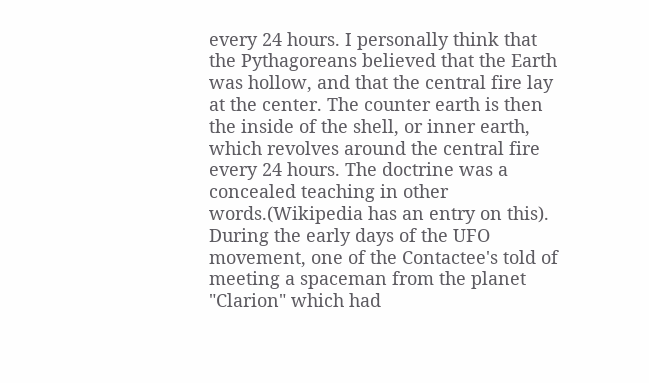every 24 hours. I personally think that the Pythagoreans believed that the Earth was hollow, and that the central fire lay at the center. The counter earth is then the inside of the shell, or inner earth, which revolves around the central fire every 24 hours. The doctrine was a concealed teaching in other words.(Wikipedia has an entry on this). During the early days of the UFO movement, one of the Contactee's told of meeting a spaceman from the planet "Clarion" which had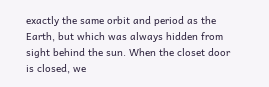exactly the same orbit and period as the Earth, but which was always hidden from sight behind the sun. When the closet door is closed, we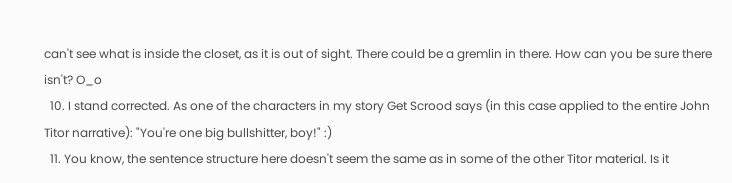can't see what is inside the closet, as it is out of sight. There could be a gremlin in there. How can you be sure there isn't? O_o
  10. I stand corrected. As one of the characters in my story Get Scrood says (in this case applied to the entire John Titor narrative): "You're one big bullshitter, boy!" :)
  11. You know, the sentence structure here doesn't seem the same as in some of the other Titor material. Is it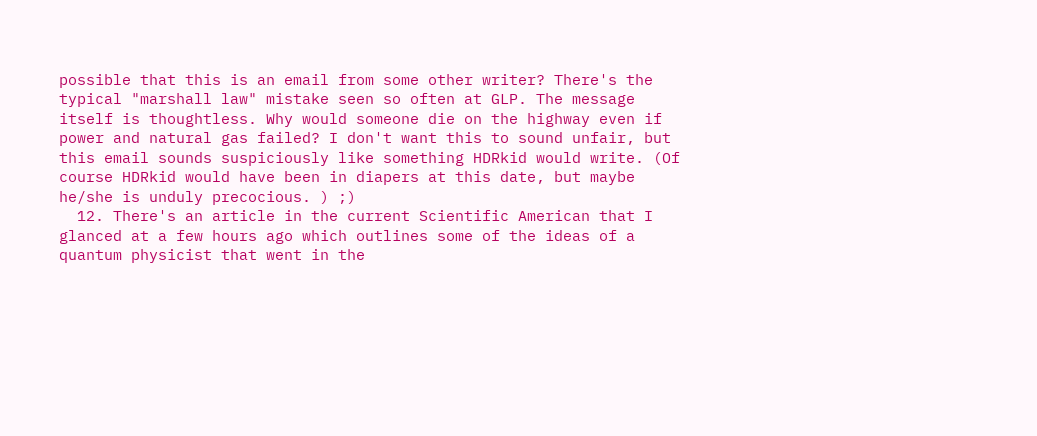possible that this is an email from some other writer? There's the typical "marshall law" mistake seen so often at GLP. The message itself is thoughtless. Why would someone die on the highway even if power and natural gas failed? I don't want this to sound unfair, but this email sounds suspiciously like something HDRkid would write. (Of course HDRkid would have been in diapers at this date, but maybe he/she is unduly precocious. ) ;)
  12. There's an article in the current Scientific American that I glanced at a few hours ago which outlines some of the ideas of a quantum physicist that went in the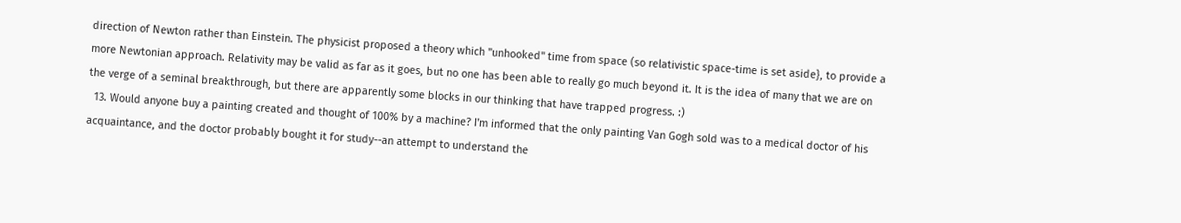direction of Newton rather than Einstein. The physicist proposed a theory which "unhooked" time from space (so relativistic space-time is set aside}, to provide a more Newtonian approach. Relativity may be valid as far as it goes, but no one has been able to really go much beyond it. It is the idea of many that we are on the verge of a seminal breakthrough, but there are apparently some blocks in our thinking that have trapped progress. :)
  13. Would anyone buy a painting created and thought of 100% by a machine? I'm informed that the only painting Van Gogh sold was to a medical doctor of his acquaintance, and the doctor probably bought it for study--an attempt to understand the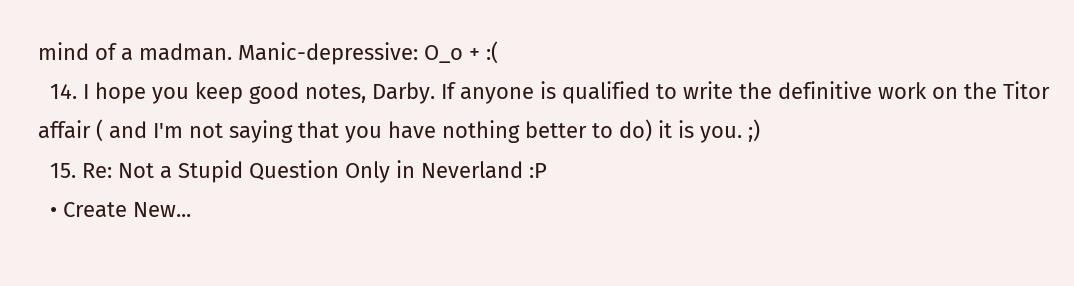mind of a madman. Manic-depressive: O_o + :(
  14. I hope you keep good notes, Darby. If anyone is qualified to write the definitive work on the Titor affair ( and I'm not saying that you have nothing better to do) it is you. ;)
  15. Re: Not a Stupid Question Only in Neverland :P
  • Create New...